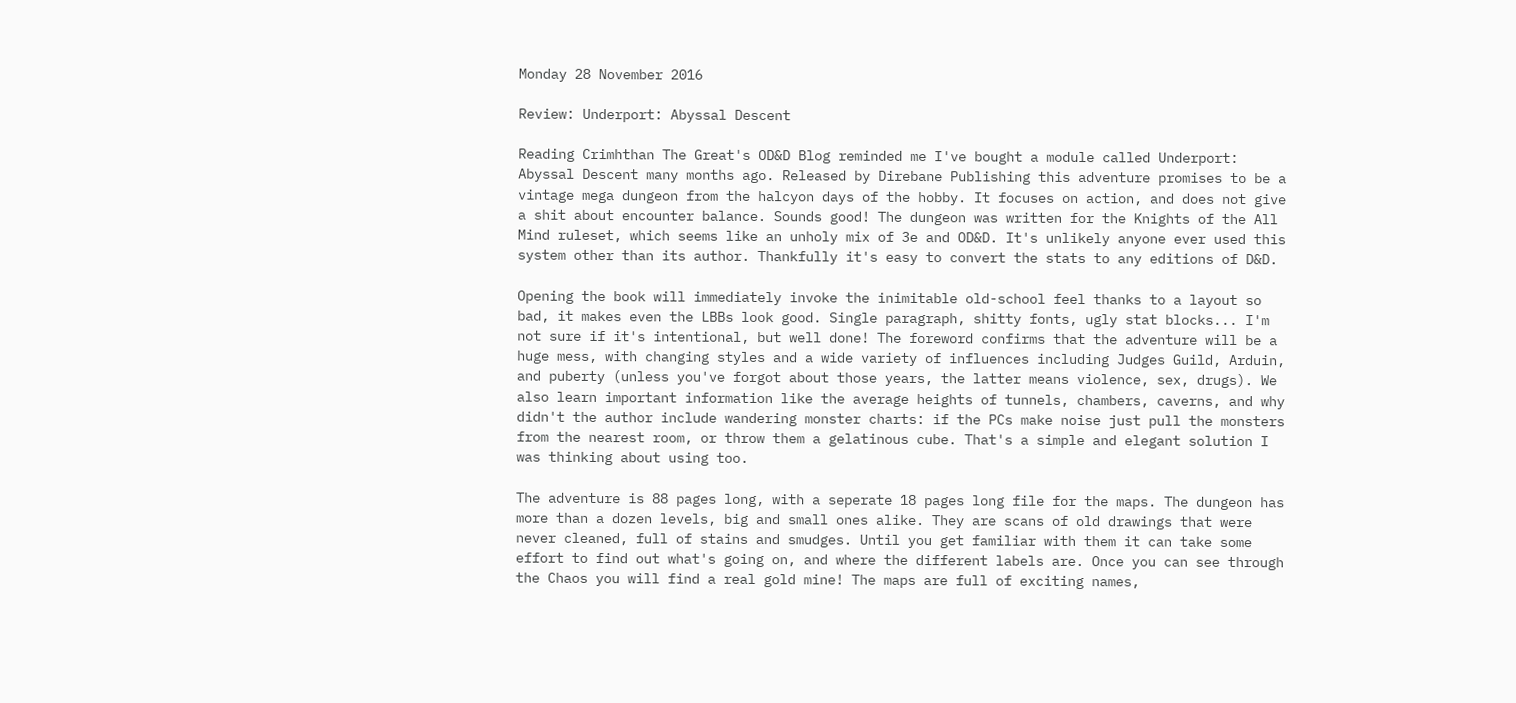Monday 28 November 2016

Review: Underport: Abyssal Descent

Reading Crimhthan The Great's OD&D Blog reminded me I've bought a module called Underport: Abyssal Descent many months ago. Released by Direbane Publishing this adventure promises to be a vintage mega dungeon from the halcyon days of the hobby. It focuses on action, and does not give a shit about encounter balance. Sounds good! The dungeon was written for the Knights of the All Mind ruleset, which seems like an unholy mix of 3e and OD&D. It's unlikely anyone ever used this system other than its author. Thankfully it's easy to convert the stats to any editions of D&D.

Opening the book will immediately invoke the inimitable old-school feel thanks to a layout so bad, it makes even the LBBs look good. Single paragraph, shitty fonts, ugly stat blocks... I'm not sure if it's intentional, but well done! The foreword confirms that the adventure will be a huge mess, with changing styles and a wide variety of influences including Judges Guild, Arduin, and puberty (unless you've forgot about those years, the latter means violence, sex, drugs). We also learn important information like the average heights of tunnels, chambers, caverns, and why didn't the author include wandering monster charts: if the PCs make noise just pull the monsters from the nearest room, or throw them a gelatinous cube. That's a simple and elegant solution I was thinking about using too.

The adventure is 88 pages long, with a seperate 18 pages long file for the maps. The dungeon has more than a dozen levels, big and small ones alike. They are scans of old drawings that were never cleaned, full of stains and smudges. Until you get familiar with them it can take some effort to find out what's going on, and where the different labels are. Once you can see through the Chaos you will find a real gold mine! The maps are full of exciting names,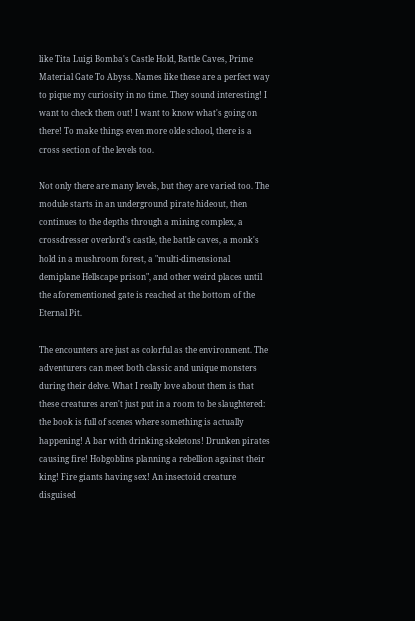like Tita Luigi Bomba's Castle Hold, Battle Caves, Prime Material Gate To Abyss. Names like these are a perfect way to pique my curiosity in no time. They sound interesting! I want to check them out! I want to know what's going on there! To make things even more olde school, there is a cross section of the levels too.

Not only there are many levels, but they are varied too. The module starts in an underground pirate hideout, then continues to the depths through a mining complex, a crossdresser overlord's castle, the battle caves, a monk's hold in a mushroom forest, a "multi-dimensional demiplane Hellscape prison", and other weird places until the aforementioned gate is reached at the bottom of the Eternal Pit.

The encounters are just as colorful as the environment. The adventurers can meet both classic and unique monsters during their delve. What I really love about them is that these creatures aren't just put in a room to be slaughtered: the book is full of scenes where something is actually happening! A bar with drinking skeletons! Drunken pirates causing fire! Hobgoblins planning a rebellion against their king! Fire giants having sex! An insectoid creature disguised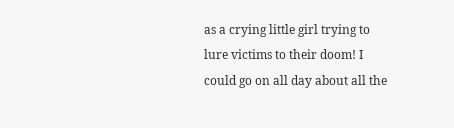as a crying little girl trying to lure victims to their doom! I could go on all day about all the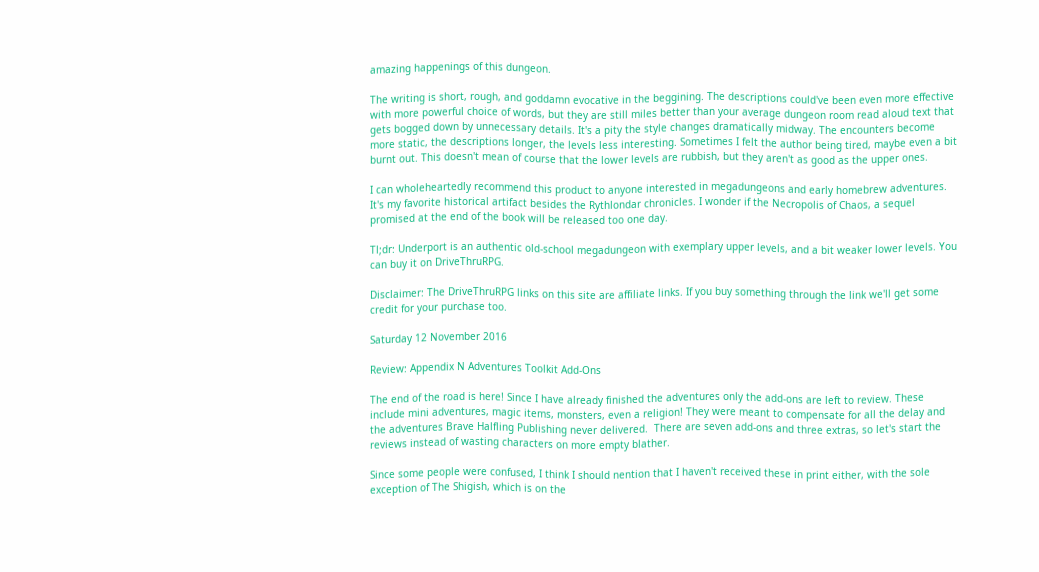amazing happenings of this dungeon.

The writing is short, rough, and goddamn evocative in the beggining. The descriptions could've been even more effective with more powerful choice of words, but they are still miles better than your average dungeon room read aloud text that gets bogged down by unnecessary details. It's a pity the style changes dramatically midway. The encounters become more static, the descriptions longer, the levels less interesting. Sometimes I felt the author being tired, maybe even a bit burnt out. This doesn't mean of course that the lower levels are rubbish, but they aren't as good as the upper ones.

I can wholeheartedly recommend this product to anyone interested in megadungeons and early homebrew adventures. It's my favorite historical artifact besides the Rythlondar chronicles. I wonder if the Necropolis of Chaos, a sequel promised at the end of the book will be released too one day.

Tl;dr: Underport is an authentic old-school megadungeon with exemplary upper levels, and a bit weaker lower levels. You can buy it on DriveThruRPG.

Disclaimer: The DriveThruRPG links on this site are affiliate links. If you buy something through the link we'll get some credit for your purchase too.

Saturday 12 November 2016

Review: Appendix N Adventures Toolkit Add-Ons

The end of the road is here! Since I have already finished the adventures only the add-ons are left to review. These include mini adventures, magic items, monsters, even a religion! They were meant to compensate for all the delay and the adventures Brave Halfling Publishing never delivered.  There are seven add-ons and three extras, so let's start the reviews instead of wasting characters on more empty blather.

Since some people were confused, I think I should nention that I haven't received these in print either, with the sole exception of The Shigish, which is on the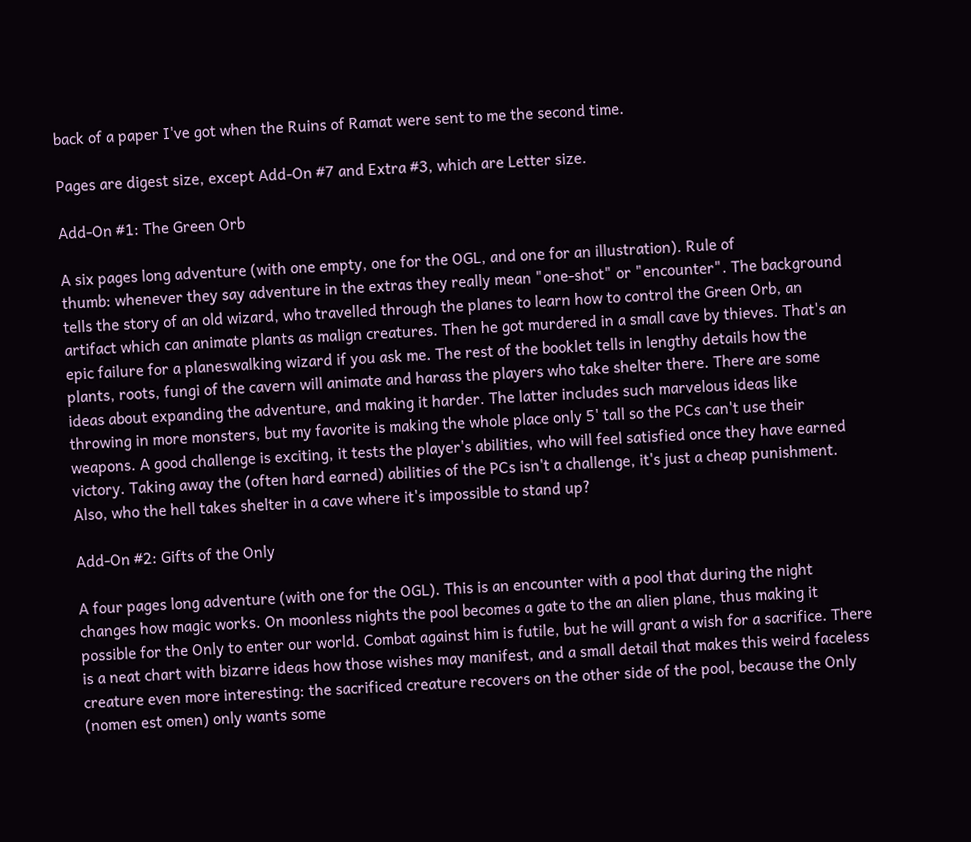back of a paper I've got when the Ruins of Ramat were sent to me the second time.

Pages are digest size, except Add-On #7 and Extra #3, which are Letter size.

Add-On #1: The Green Orb

A six pages long adventure (with one empty, one for the OGL, and one for an illustration). Rule of
thumb: whenever they say adventure in the extras they really mean "one-shot" or "encounter". The background tells the story of an old wizard, who travelled through the planes to learn how to control the Green Orb, an artifact which can animate plants as malign creatures. Then he got murdered in a small cave by thieves. That's an epic failure for a planeswalking wizard if you ask me. The rest of the booklet tells in lengthy details how the plants, roots, fungi of the cavern will animate and harass the players who take shelter there. There are some ideas about expanding the adventure, and making it harder. The latter includes such marvelous ideas like throwing in more monsters, but my favorite is making the whole place only 5' tall so the PCs can't use their weapons. A good challenge is exciting, it tests the player's abilities, who will feel satisfied once they have earned victory. Taking away the (often hard earned) abilities of the PCs isn't a challenge, it's just a cheap punishment. Also, who the hell takes shelter in a cave where it's impossible to stand up?

Add-On #2: Gifts of the Only

A four pages long adventure (with one for the OGL). This is an encounter with a pool that during the night changes how magic works. On moonless nights the pool becomes a gate to the an alien plane, thus making it possible for the Only to enter our world. Combat against him is futile, but he will grant a wish for a sacrifice. There is a neat chart with bizarre ideas how those wishes may manifest, and a small detail that makes this weird faceless creature even more interesting: the sacrificed creature recovers on the other side of the pool, because the Only (nomen est omen) only wants some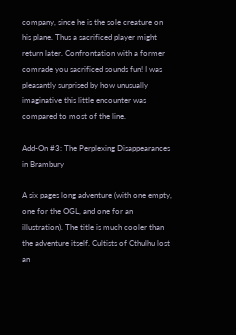company, since he is the sole creature on his plane. Thus a sacrificed player might return later. Confrontation with a former comrade you sacrificed sounds fun! I was pleasantly surprised by how unusually imaginative this little encounter was compared to most of the line.

Add-On #3: The Perplexing Disappearances in Brambury

A six pages long adventure (with one empty, one for the OGL, and one for an illustration). The title is much cooler than the adventure itself. Cultists of Cthulhu lost an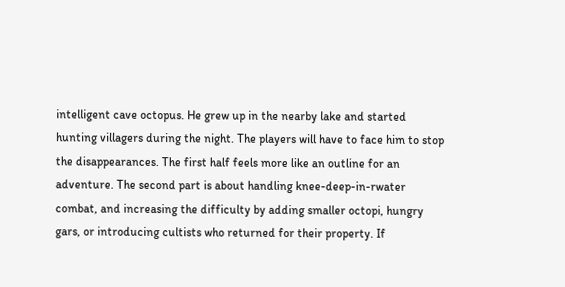intelligent cave octopus. He grew up in the nearby lake and started hunting villagers during the night. The players will have to face him to stop the disappearances. The first half feels more like an outline for an adventure. The second part is about handling knee-deep-in-rwater combat, and increasing the difficulty by adding smaller octopi, hungry gars, or introducing cultists who returned for their property. If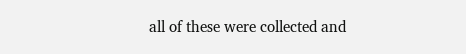all of these were collected and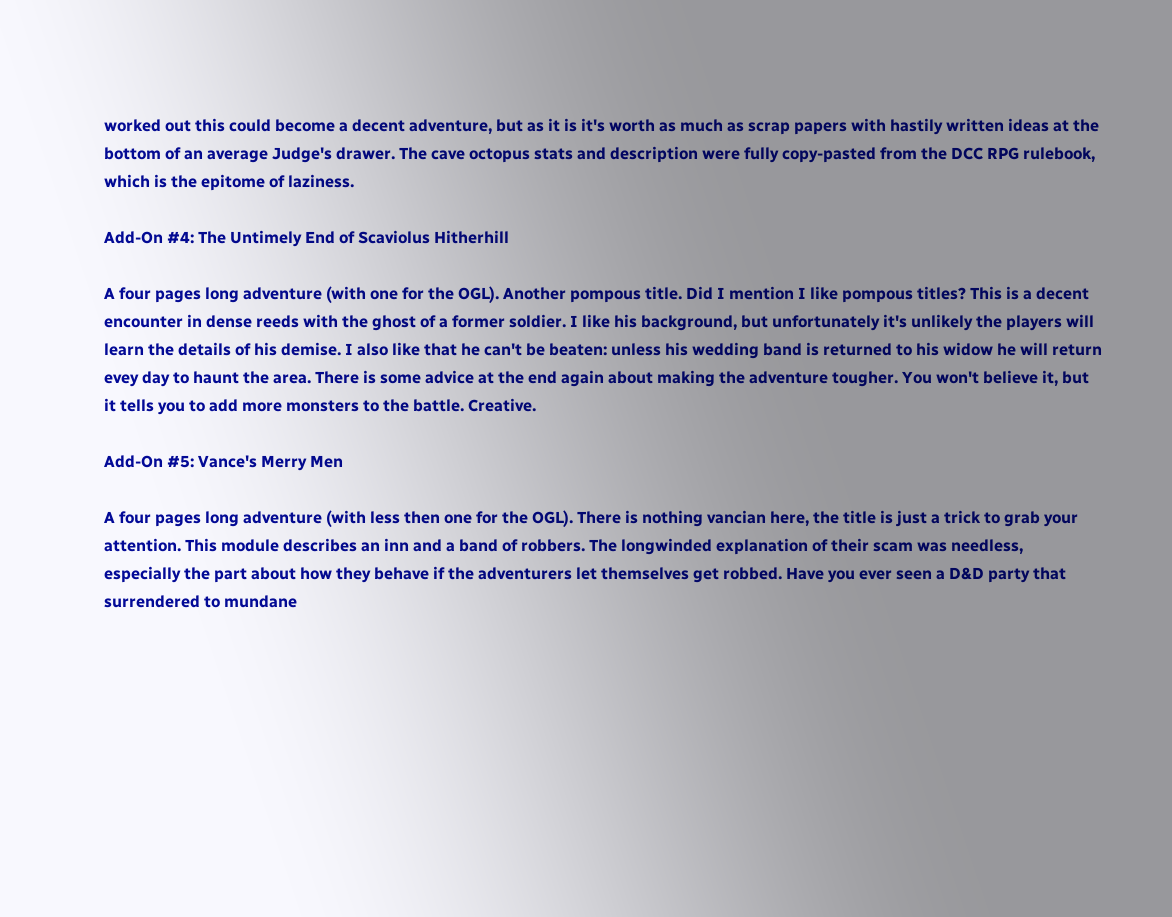worked out this could become a decent adventure, but as it is it's worth as much as scrap papers with hastily written ideas at the bottom of an average Judge's drawer. The cave octopus stats and description were fully copy-pasted from the DCC RPG rulebook, which is the epitome of laziness.

Add-On #4: The Untimely End of Scaviolus Hitherhill

A four pages long adventure (with one for the OGL). Another pompous title. Did I mention I like pompous titles? This is a decent encounter in dense reeds with the ghost of a former soldier. I like his background, but unfortunately it's unlikely the players will learn the details of his demise. I also like that he can't be beaten: unless his wedding band is returned to his widow he will return evey day to haunt the area. There is some advice at the end again about making the adventure tougher. You won't believe it, but it tells you to add more monsters to the battle. Creative.

Add-On #5: Vance's Merry Men

A four pages long adventure (with less then one for the OGL). There is nothing vancian here, the title is just a trick to grab your attention. This module describes an inn and a band of robbers. The longwinded explanation of their scam was needless, especially the part about how they behave if the adventurers let themselves get robbed. Have you ever seen a D&D party that surrendered to mundane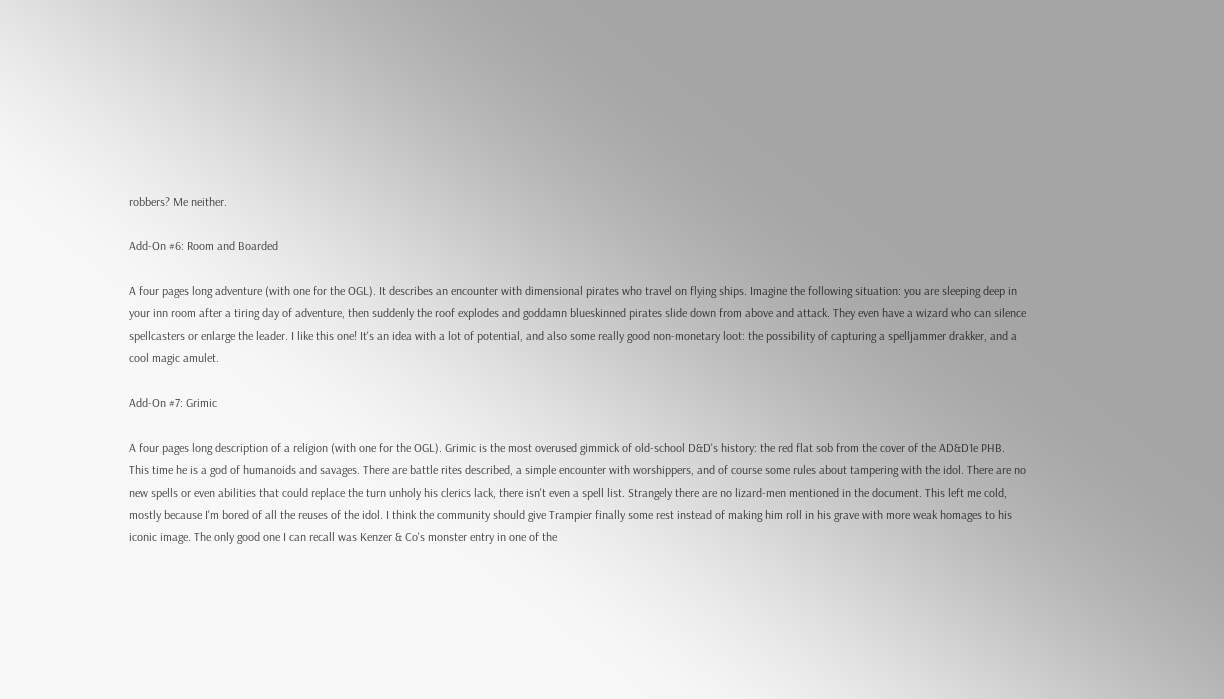robbers? Me neither.

Add-On #6: Room and Boarded

A four pages long adventure (with one for the OGL). It describes an encounter with dimensional pirates who travel on flying ships. Imagine the following situation: you are sleeping deep in your inn room after a tiring day of adventure, then suddenly the roof explodes and goddamn blueskinned pirates slide down from above and attack. They even have a wizard who can silence spellcasters or enlarge the leader. I like this one! It's an idea with a lot of potential, and also some really good non-monetary loot: the possibility of capturing a spelljammer drakker, and a cool magic amulet.

Add-On #7: Grimic

A four pages long description of a religion (with one for the OGL). Grimic is the most overused gimmick of old-school D&D's history: the red flat sob from the cover of the AD&D1e PHB. This time he is a god of humanoids and savages. There are battle rites described, a simple encounter with worshippers, and of course some rules about tampering with the idol. There are no new spells or even abilities that could replace the turn unholy his clerics lack, there isn't even a spell list. Strangely there are no lizard-men mentioned in the document. This left me cold, mostly because I'm bored of all the reuses of the idol. I think the community should give Trampier finally some rest instead of making him roll in his grave with more weak homages to his iconic image. The only good one I can recall was Kenzer & Co's monster entry in one of the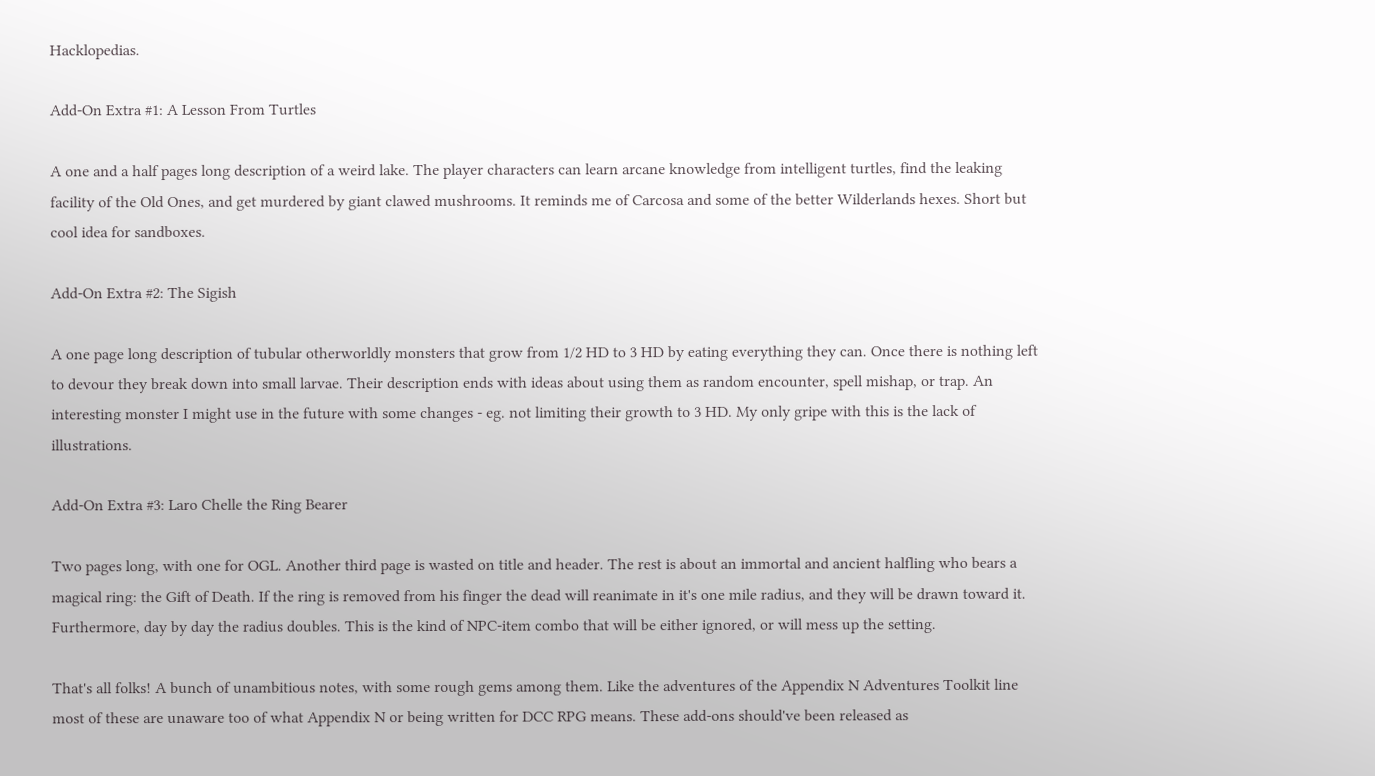Hacklopedias.

Add-On Extra #1: A Lesson From Turtles

A one and a half pages long description of a weird lake. The player characters can learn arcane knowledge from intelligent turtles, find the leaking facility of the Old Ones, and get murdered by giant clawed mushrooms. It reminds me of Carcosa and some of the better Wilderlands hexes. Short but cool idea for sandboxes.

Add-On Extra #2: The Sigish

A one page long description of tubular otherworldly monsters that grow from 1/2 HD to 3 HD by eating everything they can. Once there is nothing left to devour they break down into small larvae. Their description ends with ideas about using them as random encounter, spell mishap, or trap. An interesting monster I might use in the future with some changes - eg. not limiting their growth to 3 HD. My only gripe with this is the lack of illustrations.

Add-On Extra #3: Laro Chelle the Ring Bearer

Two pages long, with one for OGL. Another third page is wasted on title and header. The rest is about an immortal and ancient halfling who bears a magical ring: the Gift of Death. If the ring is removed from his finger the dead will reanimate in it's one mile radius, and they will be drawn toward it. Furthermore, day by day the radius doubles. This is the kind of NPC-item combo that will be either ignored, or will mess up the setting.

That's all folks! A bunch of unambitious notes, with some rough gems among them. Like the adventures of the Appendix N Adventures Toolkit line most of these are unaware too of what Appendix N or being written for DCC RPG means. These add-ons should've been released as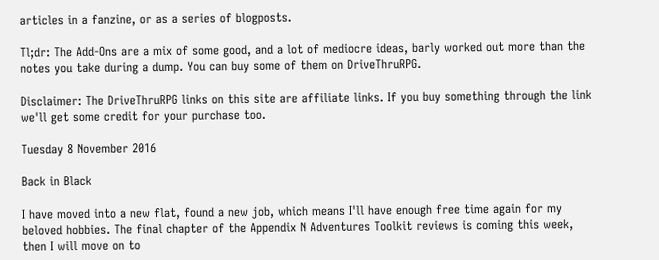articles in a fanzine, or as a series of blogposts.

Tl;dr: The Add-Ons are a mix of some good, and a lot of mediocre ideas, barly worked out more than the notes you take during a dump. You can buy some of them on DriveThruRPG.

Disclaimer: The DriveThruRPG links on this site are affiliate links. If you buy something through the link we'll get some credit for your purchase too.

Tuesday 8 November 2016

Back in Black

I have moved into a new flat, found a new job, which means I'll have enough free time again for my beloved hobbies. The final chapter of the Appendix N Adventures Toolkit reviews is coming this week, then I will move on to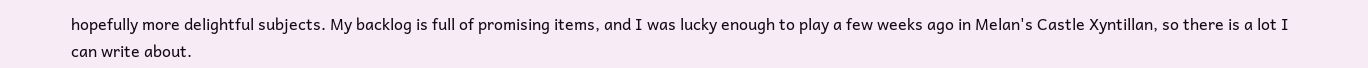hopefully more delightful subjects. My backlog is full of promising items, and I was lucky enough to play a few weeks ago in Melan's Castle Xyntillan, so there is a lot I can write about.